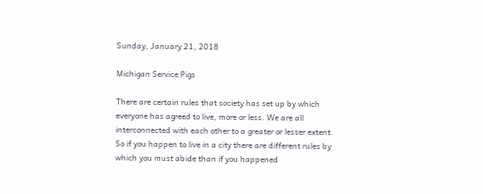Sunday, January 21, 2018

Michigan Service Pigs

There are certain rules that society has set up by which everyone has agreed to live, more or less. We are all interconnected with each other to a greater or lesser extent. So if you happen to live in a city there are different rules by which you must abide than if you happened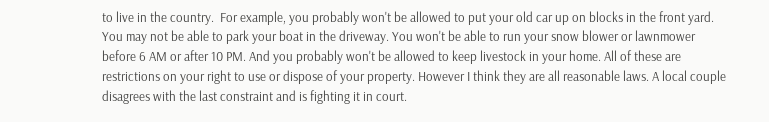to live in the country.  For example, you probably won't be allowed to put your old car up on blocks in the front yard. You may not be able to park your boat in the driveway. You won't be able to run your snow blower or lawnmower before 6 AM or after 10 PM. And you probably won't be allowed to keep livestock in your home. All of these are restrictions on your right to use or dispose of your property. However I think they are all reasonable laws. A local couple disagrees with the last constraint and is fighting it in court.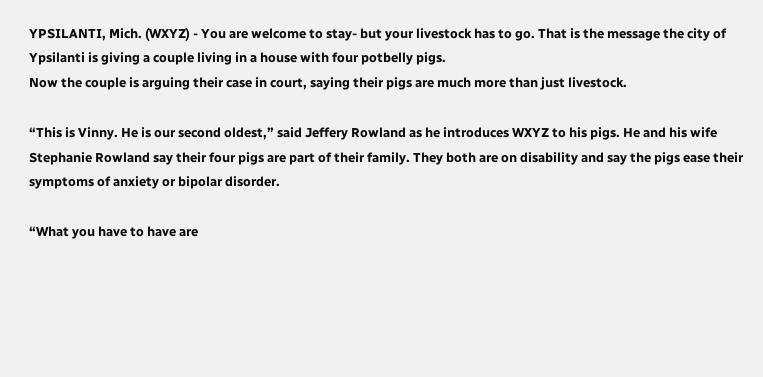YPSILANTI, Mich. (WXYZ) - You are welcome to stay- but your livestock has to go. That is the message the city of Ypsilanti is giving a couple living in a house with four potbelly pigs.
Now the couple is arguing their case in court, saying their pigs are much more than just livestock.

“This is Vinny. He is our second oldest,” said Jeffery Rowland as he introduces WXYZ to his pigs. He and his wife Stephanie Rowland say their four pigs are part of their family. They both are on disability and say the pigs ease their symptoms of anxiety or bipolar disorder.

“What you have to have are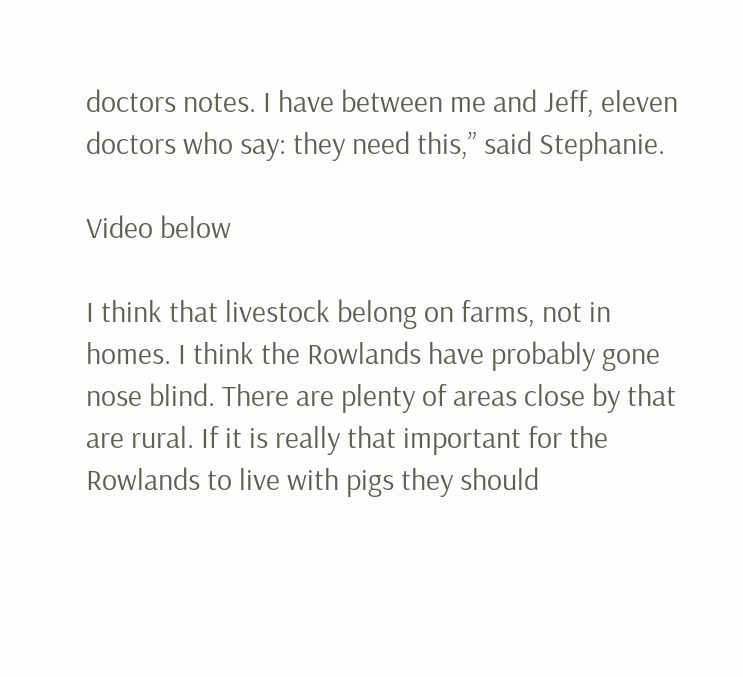doctors notes. I have between me and Jeff, eleven doctors who say: they need this,” said Stephanie.

Video below

I think that livestock belong on farms, not in homes. I think the Rowlands have probably gone nose blind. There are plenty of areas close by that are rural. If it is really that important for the Rowlands to live with pigs they should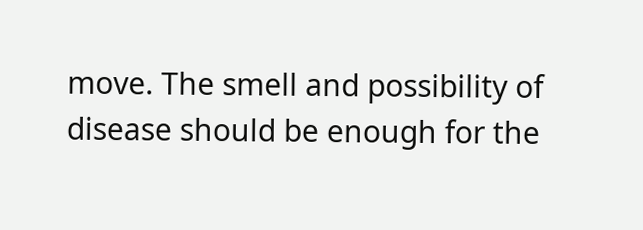move. The smell and possibility of disease should be enough for the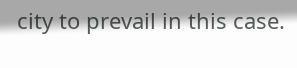city to prevail in this case.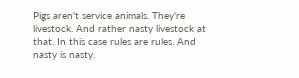Pigs aren't service animals. They're livestock. And rather nasty livestock at that. In this case rules are rules. And nasty is nasty.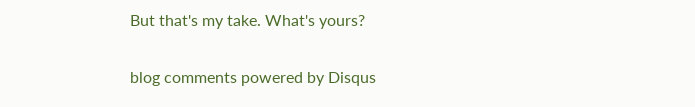But that's my take. What's yours?

blog comments powered by Disqus